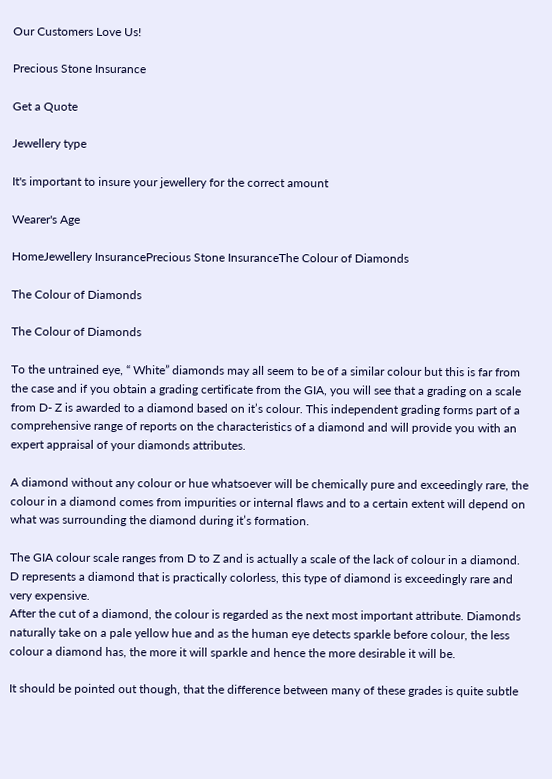Our Customers Love Us!

Precious Stone Insurance

Get a Quote

Jewellery type

It's important to insure your jewellery for the correct amount

Wearer's Age

HomeJewellery InsurancePrecious Stone InsuranceThe Colour of Diamonds

The Colour of Diamonds

The Colour of Diamonds

To the untrained eye, “ White” diamonds may all seem to be of a similar colour but this is far from the case and if you obtain a grading certificate from the GIA, you will see that a grading on a scale from D- Z is awarded to a diamond based on it’s colour. This independent grading forms part of a comprehensive range of reports on the characteristics of a diamond and will provide you with an expert appraisal of your diamonds attributes.

A diamond without any colour or hue whatsoever will be chemically pure and exceedingly rare, the colour in a diamond comes from impurities or internal flaws and to a certain extent will depend on what was surrounding the diamond during it’s formation.

The GIA colour scale ranges from D to Z and is actually a scale of the lack of colour in a diamond. D represents a diamond that is practically colorless, this type of diamond is exceedingly rare and very expensive.
After the cut of a diamond, the colour is regarded as the next most important attribute. Diamonds naturally take on a pale yellow hue and as the human eye detects sparkle before colour, the less colour a diamond has, the more it will sparkle and hence the more desirable it will be.

It should be pointed out though, that the difference between many of these grades is quite subtle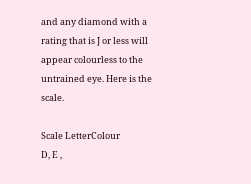and any diamond with a rating that is J or less will appear colourless to the untrained eye. Here is the scale.

Scale LetterColour
D, E ,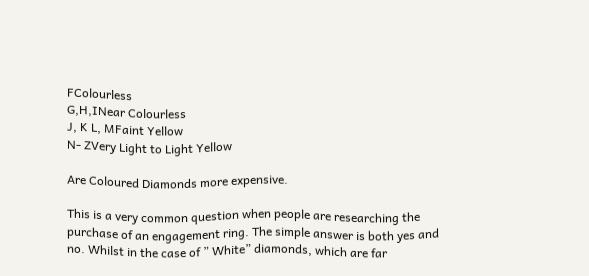FColourless
G,H,INear Colourless
J, K L, MFaint Yellow
N- ZVery Light to Light Yellow

Are Coloured Diamonds more expensive.

This is a very common question when people are researching the purchase of an engagement ring. The simple answer is both yes and no. Whilst in the case of ” White” diamonds, which are far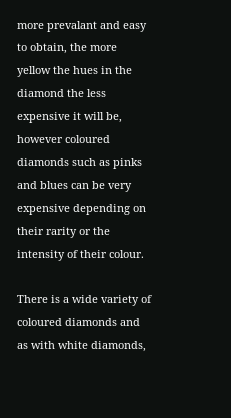more prevalant and easy to obtain, the more yellow the hues in the diamond the less expensive it will be, however coloured diamonds such as pinks and blues can be very expensive depending on their rarity or the intensity of their colour.

There is a wide variety of coloured diamonds and as with white diamonds,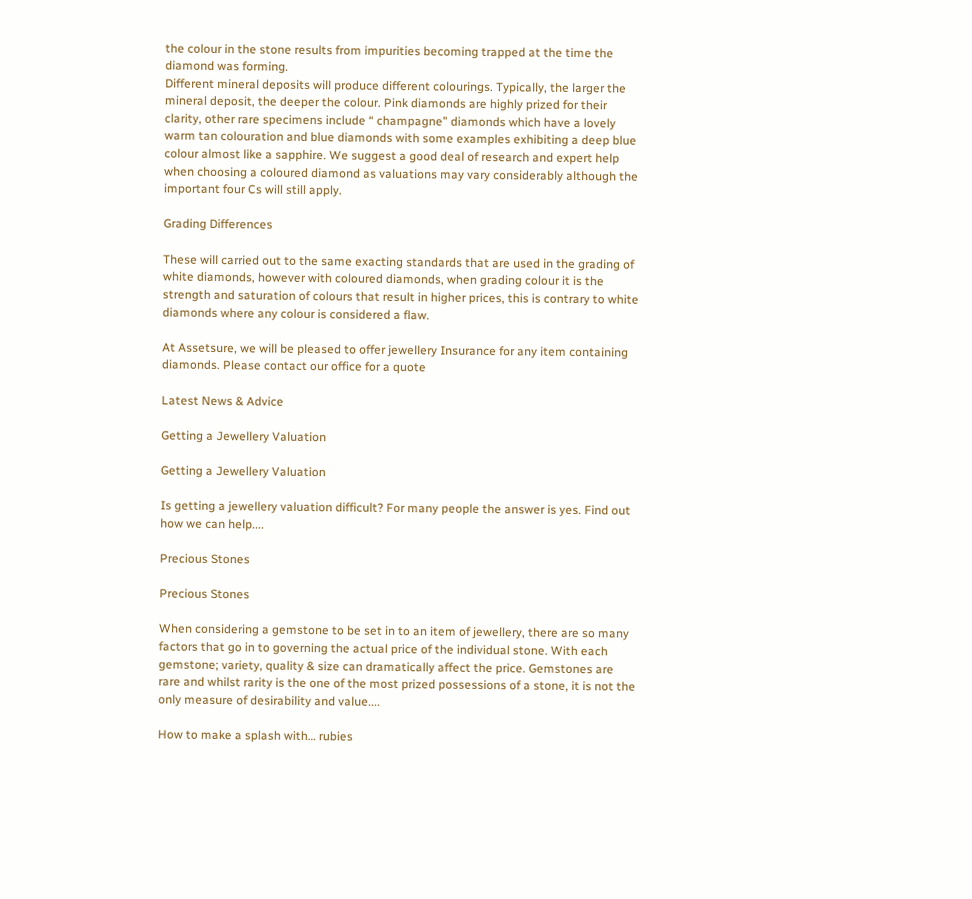the colour in the stone results from impurities becoming trapped at the time the diamond was forming.
Different mineral deposits will produce different colourings. Typically, the larger the mineral deposit, the deeper the colour. Pink diamonds are highly prized for their clarity, other rare specimens include “ champagne” diamonds which have a lovely warm tan colouration and blue diamonds with some examples exhibiting a deep blue colour almost like a sapphire. We suggest a good deal of research and expert help when choosing a coloured diamond as valuations may vary considerably although the important four Cs will still apply.

Grading Differences

These will carried out to the same exacting standards that are used in the grading of white diamonds, however with coloured diamonds, when grading colour it is the strength and saturation of colours that result in higher prices, this is contrary to white diamonds where any colour is considered a flaw.

At Assetsure, we will be pleased to offer jewellery Insurance for any item containing diamonds. Please contact our office for a quote

Latest News & Advice

Getting a Jewellery Valuation

Getting a Jewellery Valuation

Is getting a jewellery valuation difficult? For many people the answer is yes. Find out how we can help....

Precious Stones

Precious Stones

When considering a gemstone to be set in to an item of jewellery, there are so many factors that go in to governing the actual price of the individual stone. With each gemstone; variety, quality & size can dramatically affect the price. Gemstones are rare and whilst rarity is the one of the most prized possessions of a stone, it is not the only measure of desirability and value....

How to make a splash with… rubies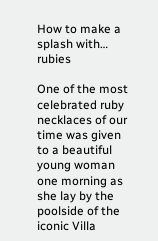How to make a splash with… rubies

One of the most celebrated ruby necklaces of our time was given to a beautiful young woman one morning as she lay by the poolside of the iconic Villa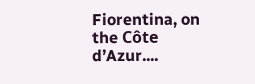Fiorentina, on the Côte d’Azur....